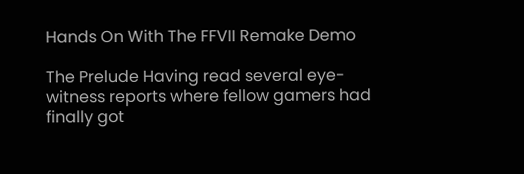Hands On With The FFVII Remake Demo

The Prelude Having read several eye-witness reports where fellow gamers had finally got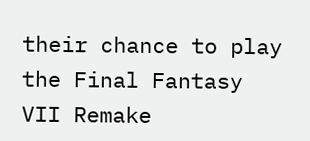their chance to play the Final Fantasy VII Remake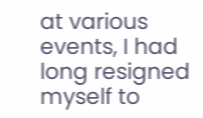at various events, I had long resigned myself to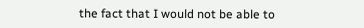the fact that I would not be able to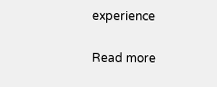experience

Read more